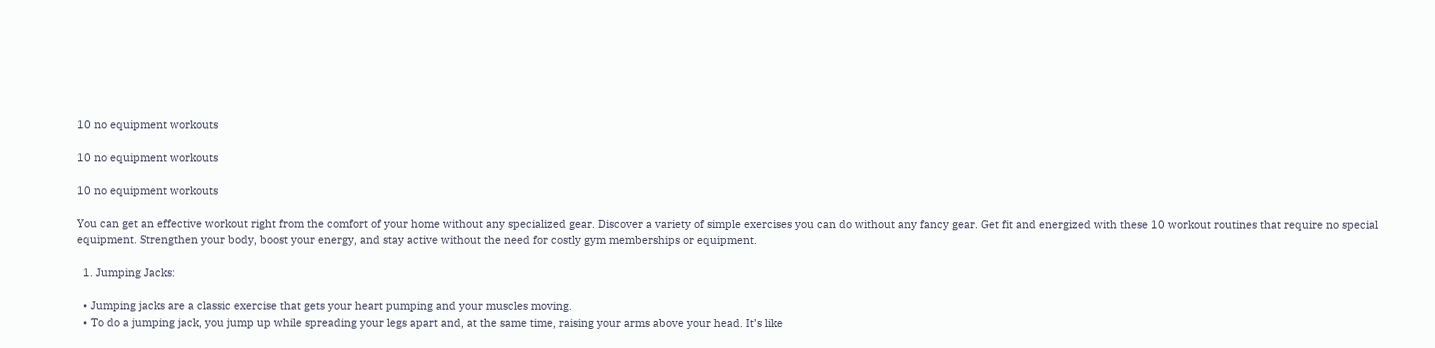10 no equipment workouts

10 no equipment workouts

10 no equipment workouts

You can get an effective workout right from the comfort of your home without any specialized gear. Discover a variety of simple exercises you can do without any fancy gear. Get fit and energized with these 10 workout routines that require no special equipment. Strengthen your body, boost your energy, and stay active without the need for costly gym memberships or equipment.

  1. Jumping Jacks:

  • Jumping jacks are a classic exercise that gets your heart pumping and your muscles moving.
  • To do a jumping jack, you jump up while spreading your legs apart and, at the same time, raising your arms above your head. It’s like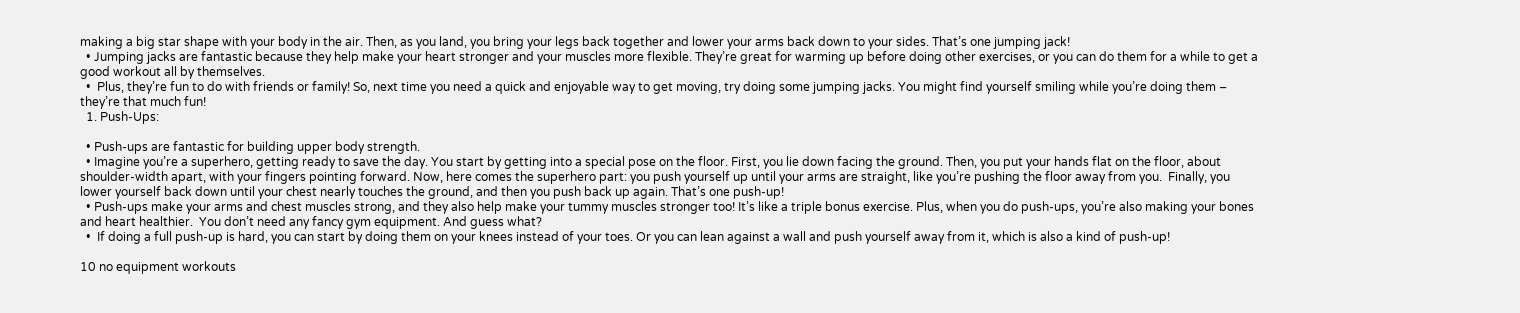making a big star shape with your body in the air. Then, as you land, you bring your legs back together and lower your arms back down to your sides. That’s one jumping jack!
  • Jumping jacks are fantastic because they help make your heart stronger and your muscles more flexible. They’re great for warming up before doing other exercises, or you can do them for a while to get a good workout all by themselves.
  •  Plus, they’re fun to do with friends or family! So, next time you need a quick and enjoyable way to get moving, try doing some jumping jacks. You might find yourself smiling while you’re doing them – they’re that much fun!
  1. Push-Ups:

  • Push-ups are fantastic for building upper body strength.
  • Imagine you’re a superhero, getting ready to save the day. You start by getting into a special pose on the floor. First, you lie down facing the ground. Then, you put your hands flat on the floor, about shoulder-width apart, with your fingers pointing forward. Now, here comes the superhero part: you push yourself up until your arms are straight, like you’re pushing the floor away from you.  Finally, you lower yourself back down until your chest nearly touches the ground, and then you push back up again. That’s one push-up!
  • Push-ups make your arms and chest muscles strong, and they also help make your tummy muscles stronger too! It’s like a triple bonus exercise. Plus, when you do push-ups, you’re also making your bones and heart healthier.  You don’t need any fancy gym equipment. And guess what?
  •  If doing a full push-up is hard, you can start by doing them on your knees instead of your toes. Or you can lean against a wall and push yourself away from it, which is also a kind of push-up!

10 no equipment workouts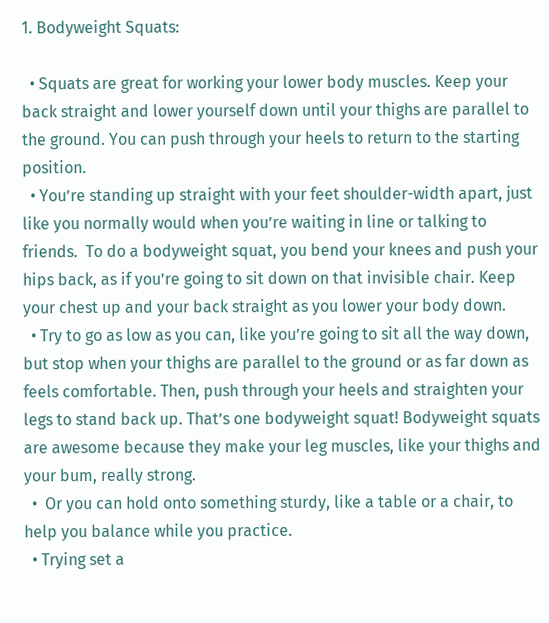1. Bodyweight Squats:

  • Squats are great for working your lower body muscles. Keep your back straight and lower yourself down until your thighs are parallel to the ground. You can push through your heels to return to the starting position.
  • You’re standing up straight with your feet shoulder-width apart, just like you normally would when you’re waiting in line or talking to friends.  To do a bodyweight squat, you bend your knees and push your hips back, as if you’re going to sit down on that invisible chair. Keep your chest up and your back straight as you lower your body down.
  • Try to go as low as you can, like you’re going to sit all the way down, but stop when your thighs are parallel to the ground or as far down as feels comfortable. Then, push through your heels and straighten your legs to stand back up. That’s one bodyweight squat! Bodyweight squats are awesome because they make your leg muscles, like your thighs and your bum, really strong.
  •  Or you can hold onto something sturdy, like a table or a chair, to help you balance while you practice.
  • Trying set a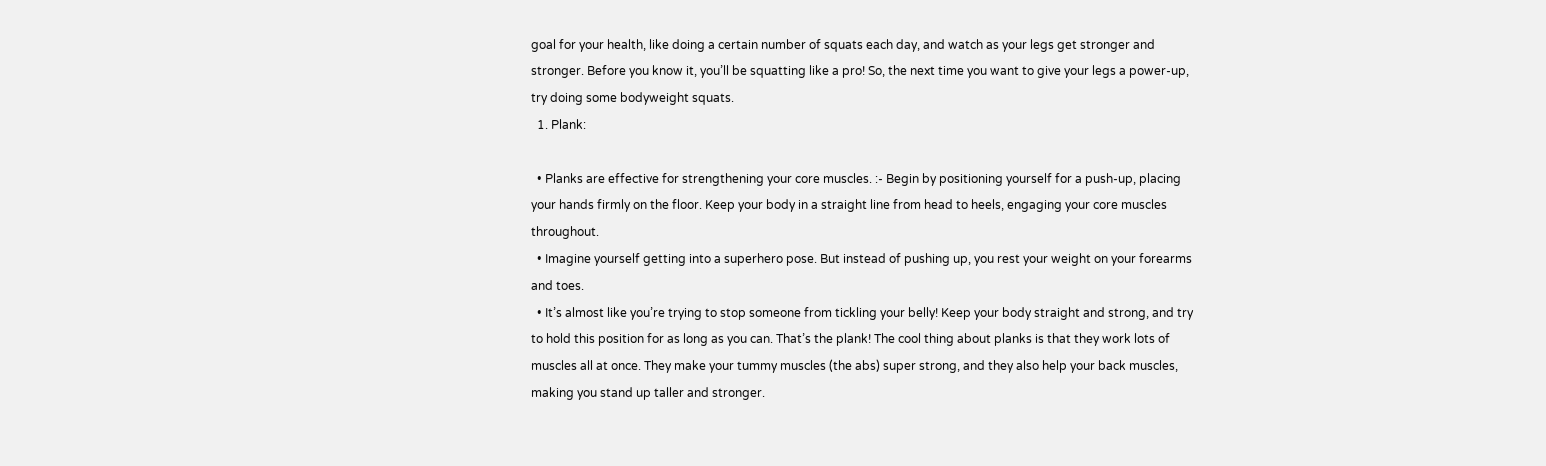goal for your health, like doing a certain number of squats each day, and watch as your legs get stronger and stronger. Before you know it, you’ll be squatting like a pro! So, the next time you want to give your legs a power-up, try doing some bodyweight squats.
  1. Plank:

  • Planks are effective for strengthening your core muscles. :- Begin by positioning yourself for a push-up, placing your hands firmly on the floor. Keep your body in a straight line from head to heels, engaging your core muscles throughout.
  • Imagine yourself getting into a superhero pose. But instead of pushing up, you rest your weight on your forearms and toes.
  • It’s almost like you’re trying to stop someone from tickling your belly! Keep your body straight and strong, and try to hold this position for as long as you can. That’s the plank! The cool thing about planks is that they work lots of muscles all at once. They make your tummy muscles (the abs) super strong, and they also help your back muscles, making you stand up taller and stronger.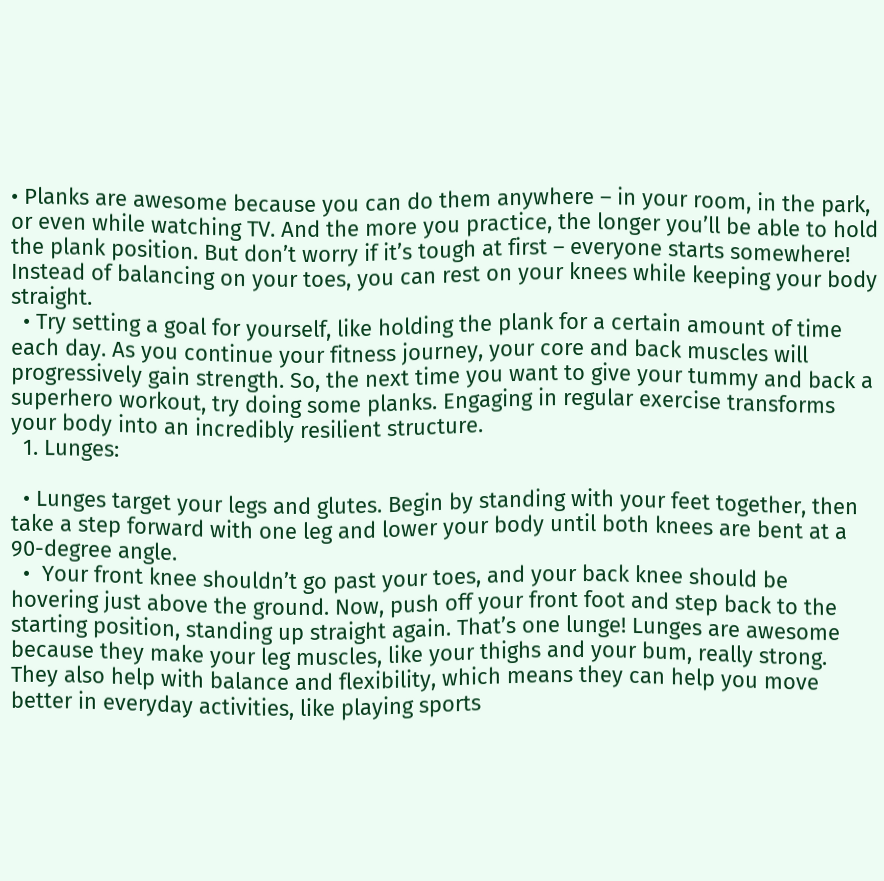• Planks are awesome because you can do them anywhere – in your room, in the park, or even while watching TV. And the more you practice, the longer you’ll be able to hold the plank position. But don’t worry if it’s tough at first – everyone starts somewhere!  Instead of balancing on your toes, you can rest on your knees while keeping your body straight.
  • Try setting a goal for yourself, like holding the plank for a certain amount of time each day. As you continue your fitness journey, your core and back muscles will progressively gain strength. So, the next time you want to give your tummy and back a superhero workout, try doing some planks. Engaging in regular exercise transforms your body into an incredibly resilient structure.
  1. Lunges:

  • Lunges target your legs and glutes. Begin by standing with your feet together, then take a step forward with one leg and lower your body until both knees are bent at a 90-degree angle.
  •  Your front knee shouldn’t go past your toes, and your back knee should be hovering just above the ground. Now, push off your front foot and step back to the starting position, standing up straight again. That’s one lunge! Lunges are awesome because they make your leg muscles, like your thighs and your bum, really strong. They also help with balance and flexibility, which means they can help you move better in everyday activities, like playing sports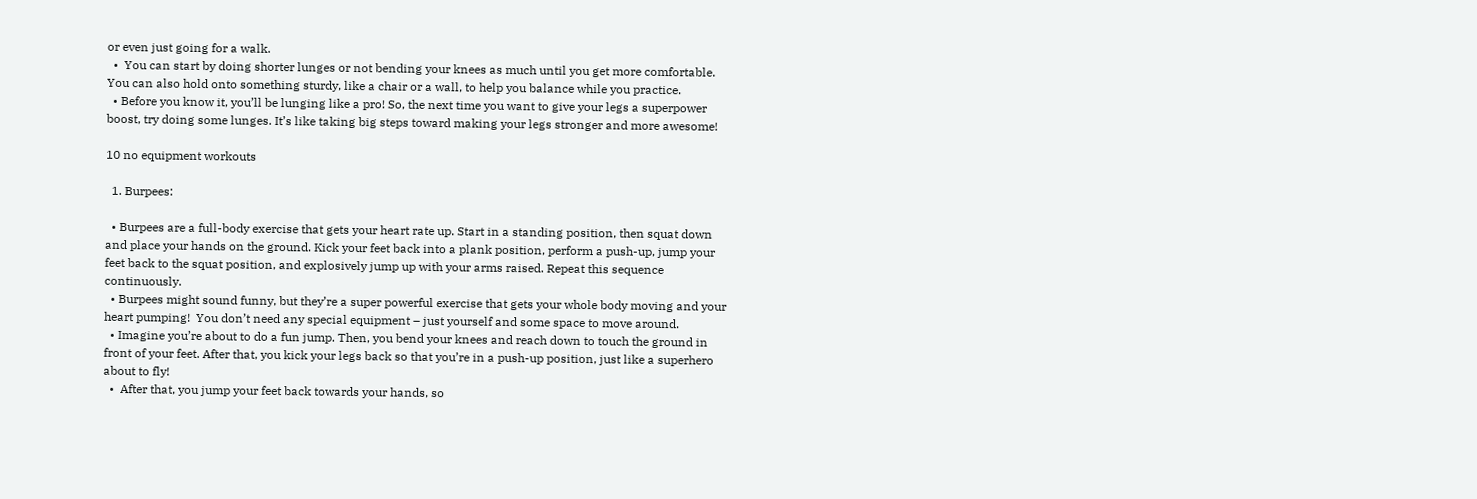or even just going for a walk.
  •  You can start by doing shorter lunges or not bending your knees as much until you get more comfortable. You can also hold onto something sturdy, like a chair or a wall, to help you balance while you practice.
  • Before you know it, you’ll be lunging like a pro! So, the next time you want to give your legs a superpower boost, try doing some lunges. It’s like taking big steps toward making your legs stronger and more awesome!

10 no equipment workouts

  1. Burpees:

  • Burpees are a full-body exercise that gets your heart rate up. Start in a standing position, then squat down and place your hands on the ground. Kick your feet back into a plank position, perform a push-up, jump your feet back to the squat position, and explosively jump up with your arms raised. Repeat this sequence continuously.
  • Burpees might sound funny, but they’re a super powerful exercise that gets your whole body moving and your heart pumping!  You don’t need any special equipment – just yourself and some space to move around.
  • Imagine you’re about to do a fun jump. Then, you bend your knees and reach down to touch the ground in front of your feet. After that, you kick your legs back so that you’re in a push-up position, just like a superhero about to fly!
  •  After that, you jump your feet back towards your hands, so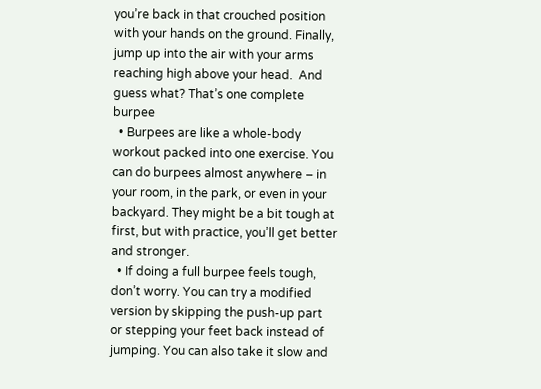you’re back in that crouched position with your hands on the ground. Finally, jump up into the air with your arms reaching high above your head.  And guess what? That’s one complete burpee
  • Burpees are like a whole-body workout packed into one exercise. You can do burpees almost anywhere – in your room, in the park, or even in your backyard. They might be a bit tough at first, but with practice, you’ll get better and stronger.
  • If doing a full burpee feels tough, don’t worry. You can try a modified version by skipping the push-up part or stepping your feet back instead of jumping. You can also take it slow and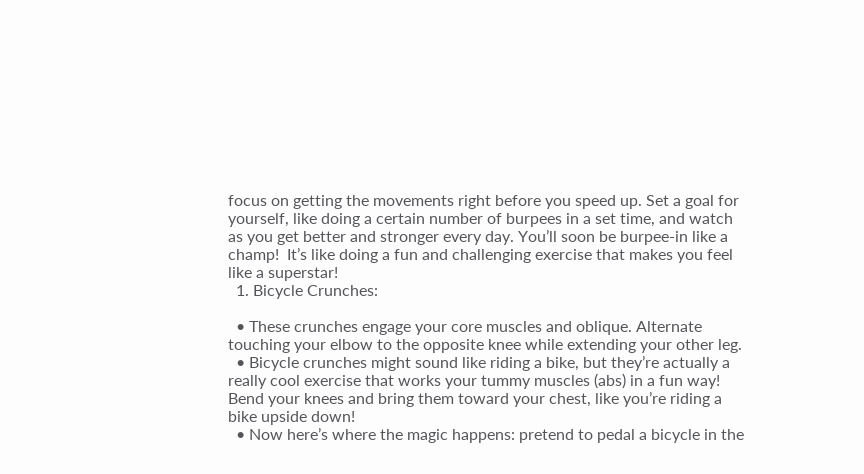focus on getting the movements right before you speed up. Set a goal for yourself, like doing a certain number of burpees in a set time, and watch as you get better and stronger every day. You’ll soon be burpee-in like a champ!  It’s like doing a fun and challenging exercise that makes you feel like a superstar!
  1. Bicycle Crunches:

  • These crunches engage your core muscles and oblique. Alternate touching your elbow to the opposite knee while extending your other leg.
  • Bicycle crunches might sound like riding a bike, but they’re actually a really cool exercise that works your tummy muscles (abs) in a fun way!  Bend your knees and bring them toward your chest, like you’re riding a bike upside down!
  • Now here’s where the magic happens: pretend to pedal a bicycle in the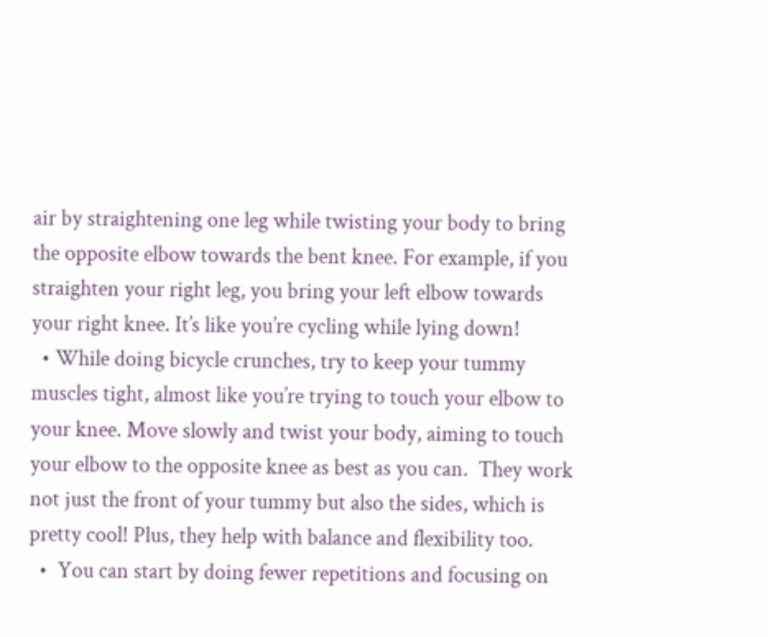air by straightening one leg while twisting your body to bring the opposite elbow towards the bent knee. For example, if you straighten your right leg, you bring your left elbow towards your right knee. It’s like you’re cycling while lying down!
  • While doing bicycle crunches, try to keep your tummy muscles tight, almost like you’re trying to touch your elbow to your knee. Move slowly and twist your body, aiming to touch your elbow to the opposite knee as best as you can.  They work not just the front of your tummy but also the sides, which is pretty cool! Plus, they help with balance and flexibility too.
  •  You can start by doing fewer repetitions and focusing on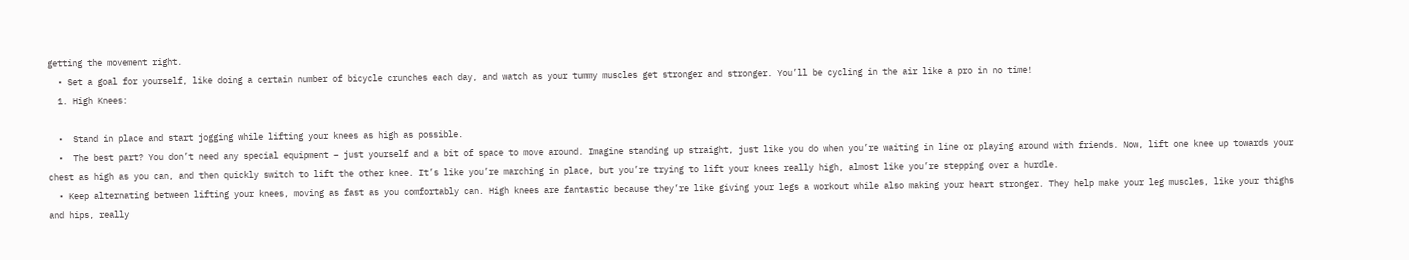getting the movement right.
  • Set a goal for yourself, like doing a certain number of bicycle crunches each day, and watch as your tummy muscles get stronger and stronger. You’ll be cycling in the air like a pro in no time!
  1. High Knees:

  •  Stand in place and start jogging while lifting your knees as high as possible.
  •  The best part? You don’t need any special equipment – just yourself and a bit of space to move around. Imagine standing up straight, just like you do when you’re waiting in line or playing around with friends. Now, lift one knee up towards your chest as high as you can, and then quickly switch to lift the other knee. It’s like you’re marching in place, but you’re trying to lift your knees really high, almost like you’re stepping over a hurdle.
  • Keep alternating between lifting your knees, moving as fast as you comfortably can. High knees are fantastic because they’re like giving your legs a workout while also making your heart stronger. They help make your leg muscles, like your thighs and hips, really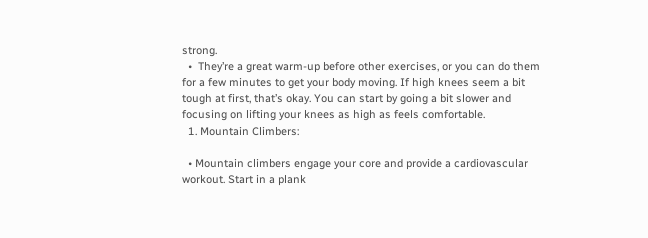strong.
  •  They’re a great warm-up before other exercises, or you can do them for a few minutes to get your body moving. If high knees seem a bit tough at first, that’s okay. You can start by going a bit slower and focusing on lifting your knees as high as feels comfortable.
  1. Mountain Climbers:

  • Mountain climbers engage your core and provide a cardiovascular workout. Start in a plank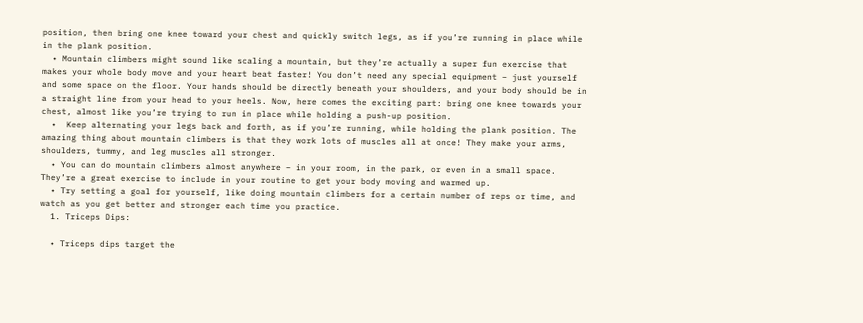position, then bring one knee toward your chest and quickly switch legs, as if you’re running in place while in the plank position.
  • Mountain climbers might sound like scaling a mountain, but they’re actually a super fun exercise that makes your whole body move and your heart beat faster! You don’t need any special equipment – just yourself and some space on the floor. Your hands should be directly beneath your shoulders, and your body should be in a straight line from your head to your heels. Now, here comes the exciting part: bring one knee towards your chest, almost like you’re trying to run in place while holding a push-up position.
  •  Keep alternating your legs back and forth, as if you’re running, while holding the plank position. The amazing thing about mountain climbers is that they work lots of muscles all at once! They make your arms, shoulders, tummy, and leg muscles all stronger.
  • You can do mountain climbers almost anywhere – in your room, in the park, or even in a small space. They’re a great exercise to include in your routine to get your body moving and warmed up.
  • Try setting a goal for yourself, like doing mountain climbers for a certain number of reps or time, and watch as you get better and stronger each time you practice.
  1. Triceps Dips:

  • Triceps dips target the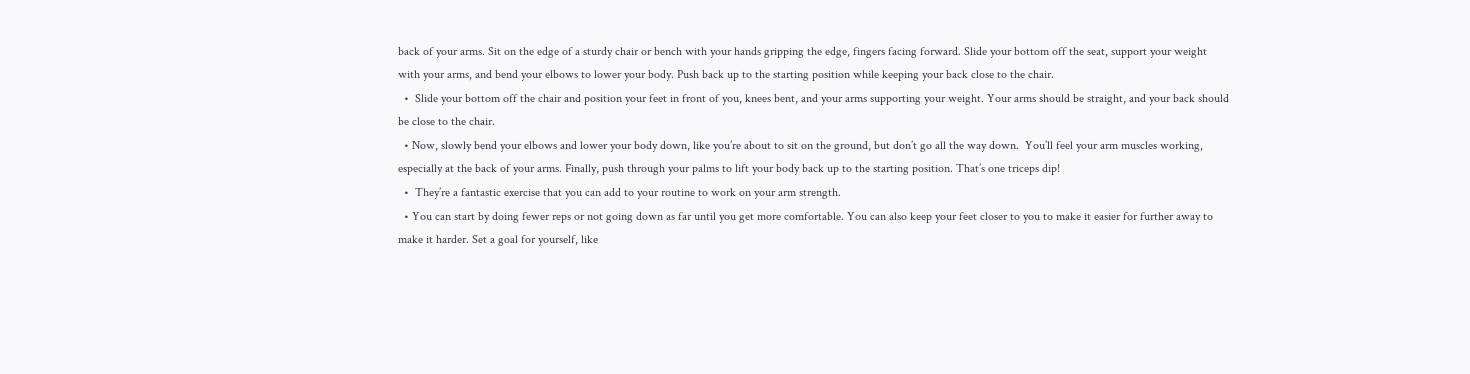back of your arms. Sit on the edge of a sturdy chair or bench with your hands gripping the edge, fingers facing forward. Slide your bottom off the seat, support your weight with your arms, and bend your elbows to lower your body. Push back up to the starting position while keeping your back close to the chair.
  •  Slide your bottom off the chair and position your feet in front of you, knees bent, and your arms supporting your weight. Your arms should be straight, and your back should be close to the chair.
  • Now, slowly bend your elbows and lower your body down, like you’re about to sit on the ground, but don’t go all the way down.  You’ll feel your arm muscles working, especially at the back of your arms. Finally, push through your palms to lift your body back up to the starting position. That’s one triceps dip!
  •  They’re a fantastic exercise that you can add to your routine to work on your arm strength.
  • You can start by doing fewer reps or not going down as far until you get more comfortable. You can also keep your feet closer to you to make it easier for further away to make it harder. Set a goal for yourself, like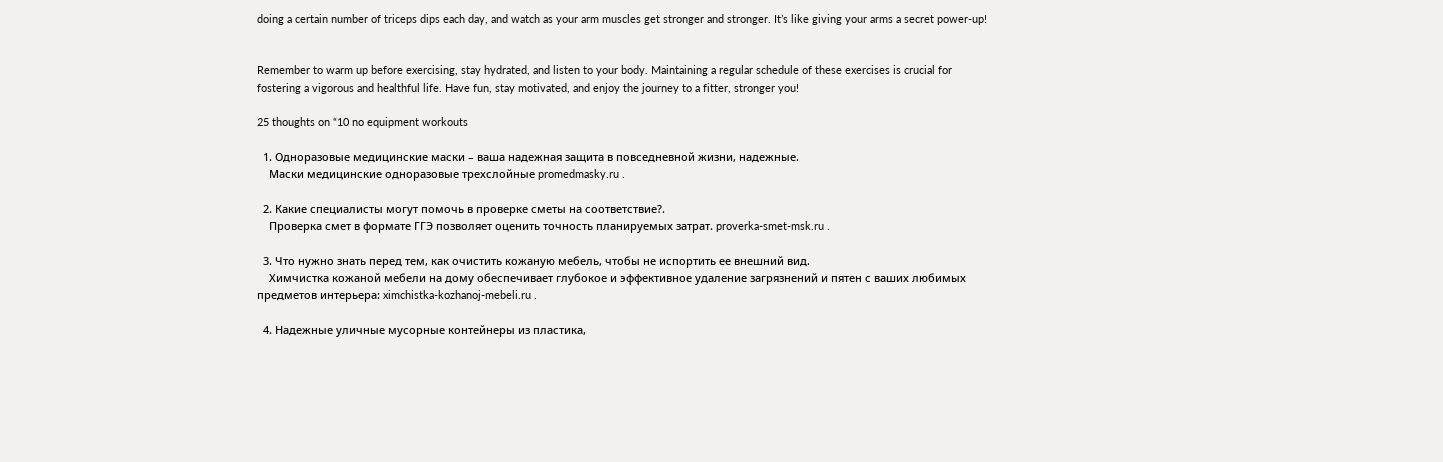doing a certain number of triceps dips each day, and watch as your arm muscles get stronger and stronger. It’s like giving your arms a secret power-up!


Remember to warm up before exercising, stay hydrated, and listen to your body. Maintaining a regular schedule of these exercises is crucial for fostering a vigorous and healthful life. Have fun, stay motivated, and enjoy the journey to a fitter, stronger you!

25 thoughts on “10 no equipment workouts

  1. Одноразовые медицинские маски – ваша надежная защита в повседневной жизни, надежные.
    Маски медицинские одноразовые трехслойные promedmasky.ru .

  2. Какие специалисты могут помочь в проверке сметы на соответствие?.
    Проверка смет в формате ГГЭ позволяет оценить точность планируемых затрат. proverka-smet-msk.ru .

  3. Что нужно знать перед тем, как очистить кожаную мебель, чтобы не испортить ее внешний вид.
    Химчистка кожаной мебели на дому обеспечивает глубокое и эффективное удаление загрязнений и пятен с ваших любимых предметов интерьера: ximchistka-kozhanoj-mebeli.ru .

  4. Надежные уличные мусорные контейнеры из пластика,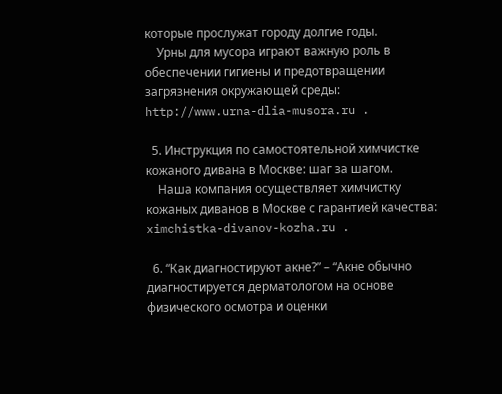которые прослужат городу долгие годы.
    Урны для мусора играют важную роль в обеспечении гигиены и предотвращении загрязнения окружающей среды: http://www.urna-dlia-musora.ru .

  5. Инструкция по самостоятельной химчистке кожаного дивана в Москве: шаг за шагом.
    Наша компания осуществляет химчистку кожаных диванов в Москве с гарантией качества: ximchistka-divanov-kozha.ru .

  6. “Как диагностируют акне?” – “Акне обычно диагностируется дерматологом на основе физического осмотра и оценки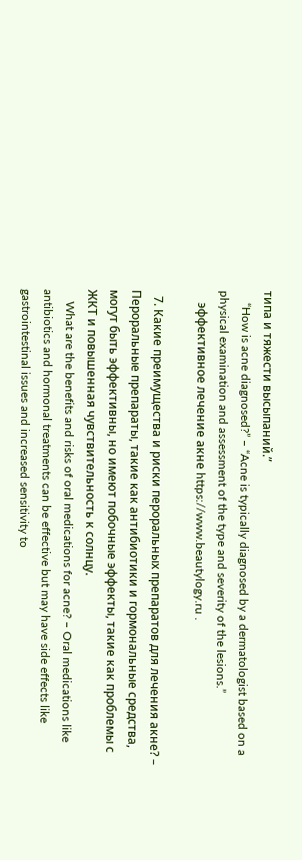типа и тяжести высыпаний.”
    “How is acne diagnosed?” – “Acne is typically diagnosed by a dermatologist based on a physical examination and assessment of the type and severity of the lesions.”
    эффективное лечение акне https://www.beautylogy.ru .

  7. Какие преимущества и риски пероральных препаратов для лечения акне? – Пероральные препараты, такие как антибиотики и гормональные средства, могут быть эффективны, но имеют побочные эффекты, такие как проблемы с ЖКТ и повышенная чувствительность к солнцу.
    What are the benefits and risks of oral medications for acne? – Oral medications like antibiotics and hormonal treatments can be effective but may have side effects like gastrointestinal issues and increased sensitivity to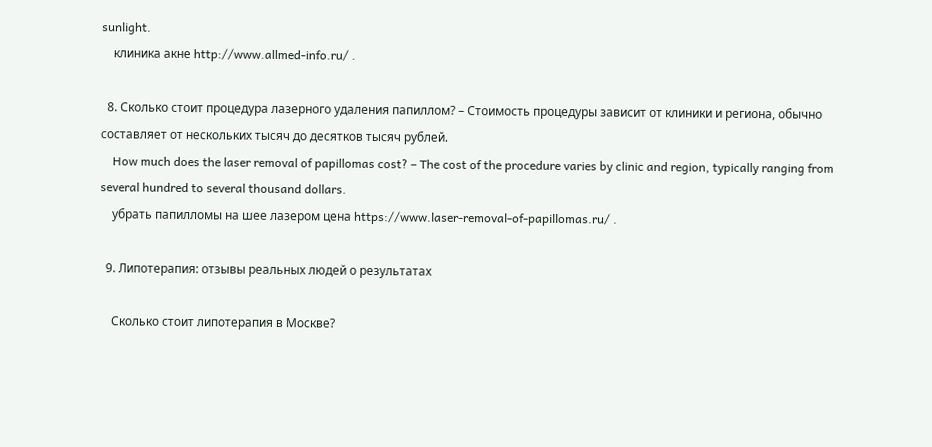sunlight.
    клиника акне http://www.allmed-info.ru/ .

  8. Сколько стоит процедура лазерного удаления папиллом? – Стоимость процедуры зависит от клиники и региона, обычно составляет от нескольких тысяч до десятков тысяч рублей.
    How much does the laser removal of papillomas cost? – The cost of the procedure varies by clinic and region, typically ranging from several hundred to several thousand dollars.
    убрать папилломы на шее лазером цена https://www.laser-removal-of-papillomas.ru/ .

  9. Липотерапия: отзывы реальных людей о результатах

    Сколько стоит липотерапия в Москве?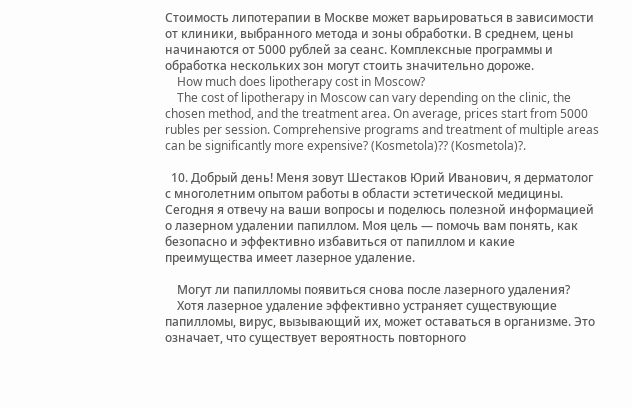Стоимость липотерапии в Москве может варьироваться в зависимости от клиники, выбранного метода и зоны обработки. В среднем, цены начинаются от 5000 рублей за сеанс. Комплексные программы и обработка нескольких зон могут стоить значительно дороже.
    How much does lipotherapy cost in Moscow?
    The cost of lipotherapy in Moscow can vary depending on the clinic, the chosen method, and the treatment area. On average, prices start from 5000 rubles per session. Comprehensive programs and treatment of multiple areas can be significantly more expensive? (Kosmetola)?? (Kosmetola)?.

  10. Добрый день! Меня зовут Шестаков Юрий Иванович, я дерматолог с многолетним опытом работы в области эстетической медицины. Сегодня я отвечу на ваши вопросы и поделюсь полезной информацией о лазерном удалении папиллом. Моя цель — помочь вам понять, как безопасно и эффективно избавиться от папиллом и какие преимущества имеет лазерное удаление.

    Могут ли папилломы появиться снова после лазерного удаления?
    Хотя лазерное удаление эффективно устраняет существующие папилломы, вирус, вызывающий их, может оставаться в организме. Это означает, что существует вероятность повторного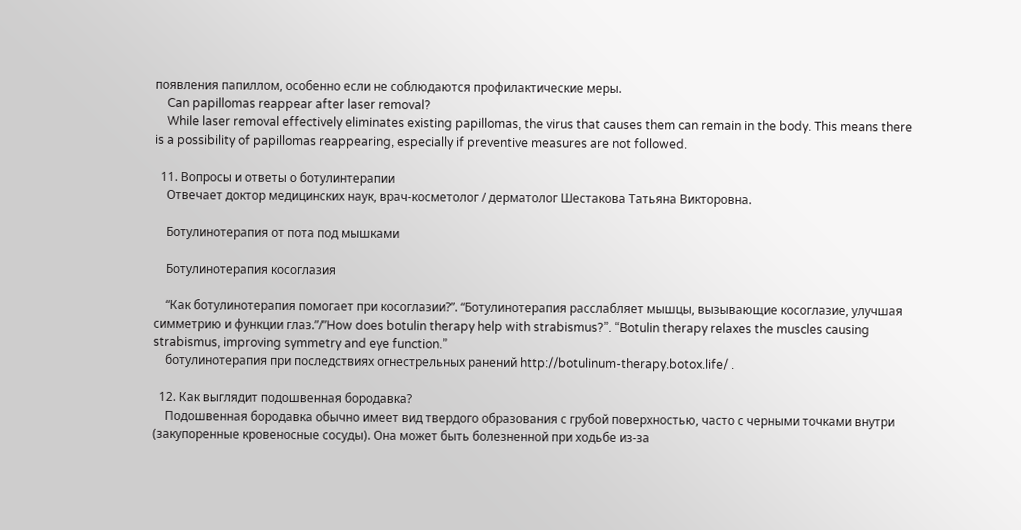появления папиллом, особенно если не соблюдаются профилактические меры.
    Can papillomas reappear after laser removal?
    While laser removal effectively eliminates existing papillomas, the virus that causes them can remain in the body. This means there is a possibility of papillomas reappearing, especially if preventive measures are not followed.

  11. Вопросы и ответы о ботулинтерапии
    Отвечает доктор медицинских наук, врач-косметолог / дерматолог Шестакова Татьяна Викторовна.

    Ботулинотерапия от пота под мышками

    Ботулинотерапия косоглазия

    “Как ботулинотерапия помогает при косоглазии?”. “Ботулинотерапия расслабляет мышцы, вызывающие косоглазие, улучшая симметрию и функции глаз.”/”How does botulin therapy help with strabismus?”. “Botulin therapy relaxes the muscles causing strabismus, improving symmetry and eye function.”
    ботулинотерапия при последствиях огнестрельных ранений http://botulinum-therapy.botox.life/ .

  12. Как выглядит подошвенная бородавка?
    Подошвенная бородавка обычно имеет вид твердого образования с грубой поверхностью, часто с черными точками внутри (закупоренные кровеносные сосуды). Она может быть болезненной при ходьбе из-за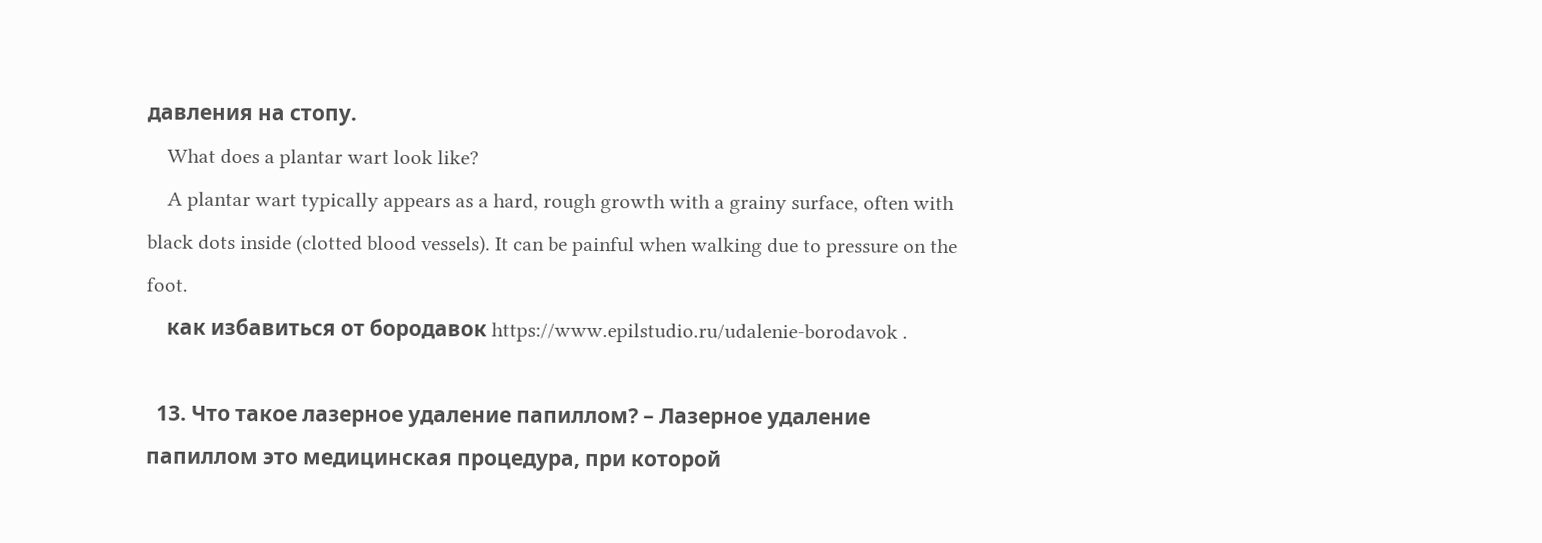давления на стопу.
    What does a plantar wart look like?
    A plantar wart typically appears as a hard, rough growth with a grainy surface, often with black dots inside (clotted blood vessels). It can be painful when walking due to pressure on the foot.
    как избавиться от бородавок https://www.epilstudio.ru/udalenie-borodavok .

  13. Что такое лазерное удаление папиллом? – Лазерное удаление папиллом это медицинская процедура, при которой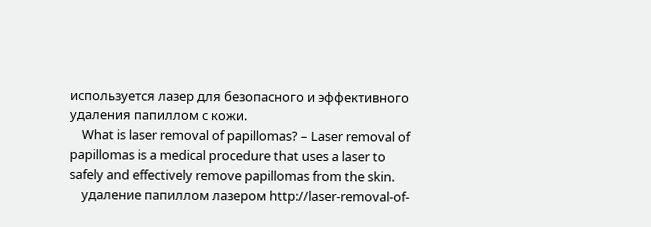используется лазер для безопасного и эффективного удаления папиллом с кожи.
    What is laser removal of papillomas? – Laser removal of papillomas is a medical procedure that uses a laser to safely and effectively remove papillomas from the skin.
    удаление папиллом лазером http://laser-removal-of-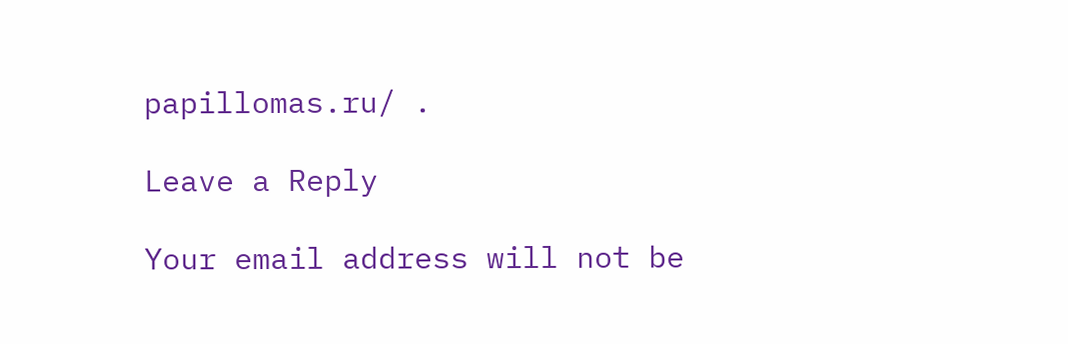papillomas.ru/ .

Leave a Reply

Your email address will not be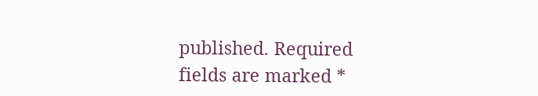published. Required fields are marked *